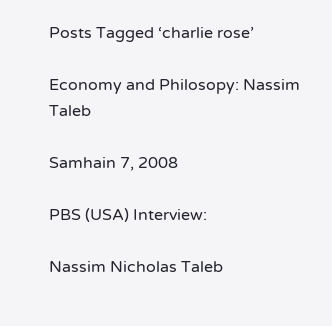Posts Tagged ‘charlie rose’

Economy and Philosopy: Nassim Taleb

Samhain 7, 2008

PBS (USA) Interview:

Nassim Nicholas Taleb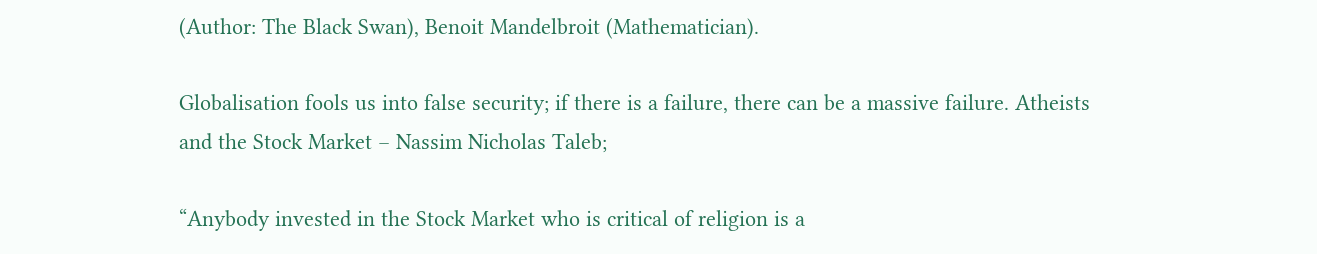(Author: The Black Swan), Benoit Mandelbroit (Mathematician).

Globalisation fools us into false security; if there is a failure, there can be a massive failure. Atheists and the Stock Market – Nassim Nicholas Taleb;

“Anybody invested in the Stock Market who is critical of religion is a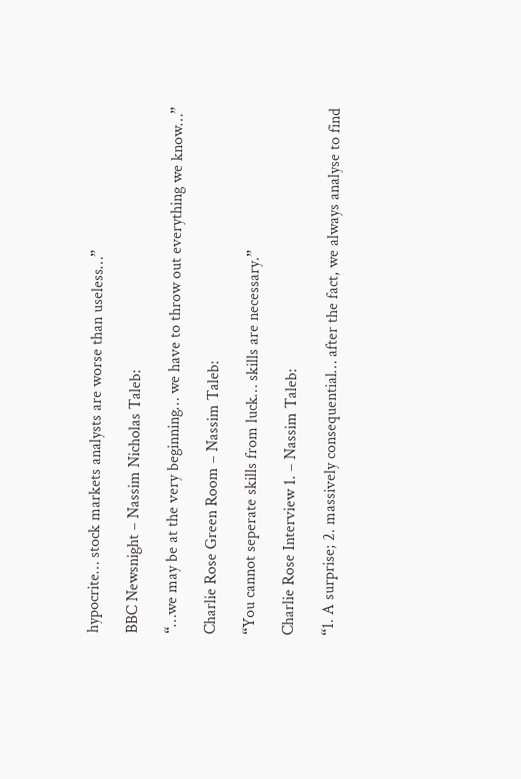hypocrite… stock markets analysts are worse than useless…”

BBC Newsnight – Nassim Nicholas Taleb:

“…we may be at the very beginning… we have to throw out everything we know…”

Charlie Rose Green Room – Nassim Taleb:

“You cannot seperate skills from luck… skills are necessary.”

Charlie Rose Interview 1. – Nassim Taleb:

“1. A surprise; 2. massively consequential… after the fact, we always analyse to find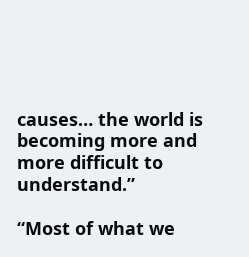causes… the world is becoming more and more difficult to understand.”

“Most of what we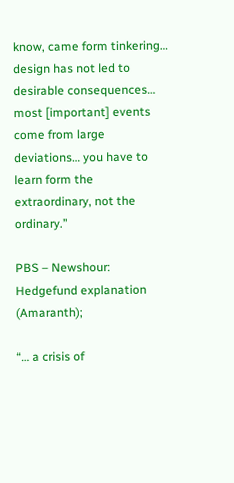know, came form tinkering… design has not led to desirable consequences… most [important] events come from large deviations… you have to learn form the extraordinary, not the ordinary.”

PBS – Newshour: Hedgefund explanation (Amaranth);

“… a crisis of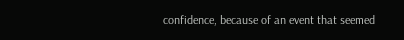confidence, because of an event that seemed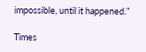impossible, until it happened.”

Times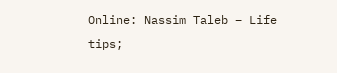Online: Nassim Taleb – Life tips;